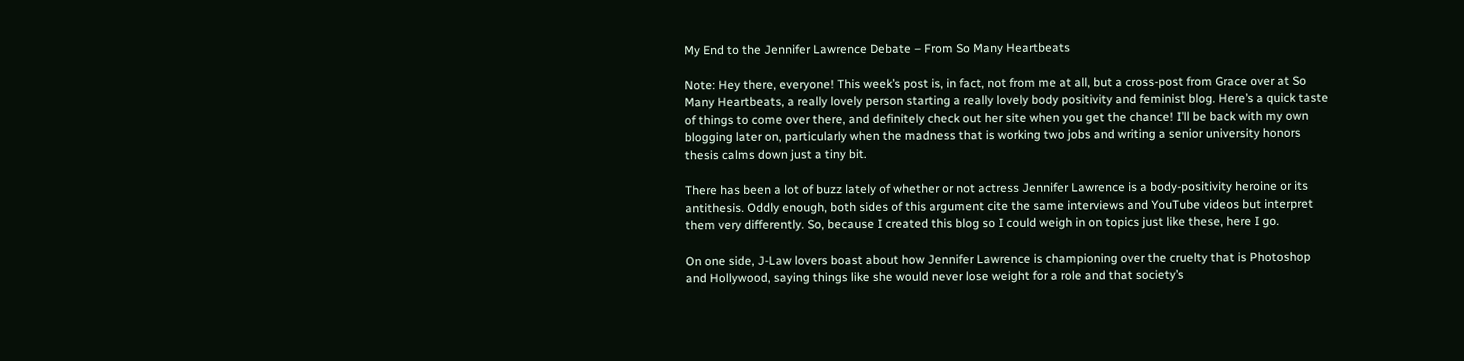My End to the Jennifer Lawrence Debate – From So Many Heartbeats

Note: Hey there, everyone! This week’s post is, in fact, not from me at all, but a cross-post from Grace over at So Many Heartbeats, a really lovely person starting a really lovely body positivity and feminist blog. Here’s a quick taste of things to come over there, and definitely check out her site when you get the chance! I’ll be back with my own blogging later on, particularly when the madness that is working two jobs and writing a senior university honors thesis calms down just a tiny bit.

There has been a lot of buzz lately of whether or not actress Jennifer Lawrence is a body-positivity heroine or its antithesis. Oddly enough, both sides of this argument cite the same interviews and YouTube videos but interpret them very differently. So, because I created this blog so I could weigh in on topics just like these, here I go.

On one side, J-Law lovers boast about how Jennifer Lawrence is championing over the cruelty that is Photoshop and Hollywood, saying things like she would never lose weight for a role and that society’s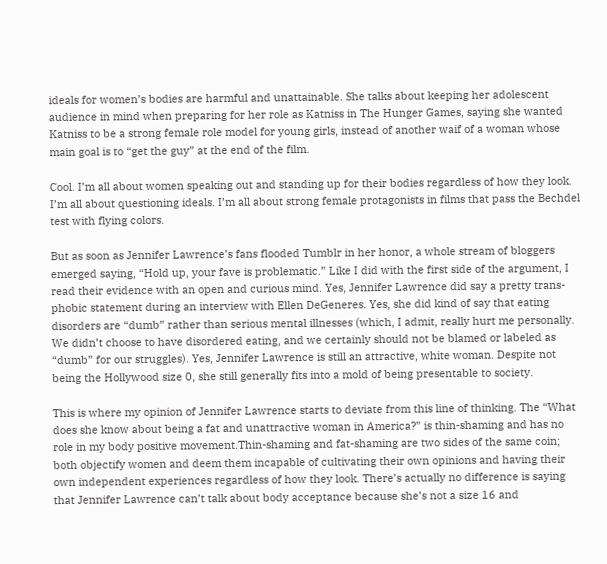ideals for women’s bodies are harmful and unattainable. She talks about keeping her adolescent audience in mind when preparing for her role as Katniss in The Hunger Games, saying she wanted Katniss to be a strong female role model for young girls, instead of another waif of a woman whose main goal is to “get the guy” at the end of the film.

Cool. I’m all about women speaking out and standing up for their bodies regardless of how they look. I’m all about questioning ideals. I’m all about strong female protagonists in films that pass the Bechdel test with flying colors.

But as soon as Jennifer Lawrence’s fans flooded Tumblr in her honor, a whole stream of bloggers emerged saying, “Hold up, your fave is problematic.” Like I did with the first side of the argument, I read their evidence with an open and curious mind. Yes, Jennifer Lawrence did say a pretty trans-phobic statement during an interview with Ellen DeGeneres. Yes, she did kind of say that eating disorders are “dumb” rather than serious mental illnesses (which, I admit, really hurt me personally. We didn’t choose to have disordered eating, and we certainly should not be blamed or labeled as “dumb” for our struggles). Yes, Jennifer Lawrence is still an attractive, white woman. Despite not being the Hollywood size 0, she still generally fits into a mold of being presentable to society.

This is where my opinion of Jennifer Lawrence starts to deviate from this line of thinking. The “What does she know about being a fat and unattractive woman in America?” is thin-shaming and has no role in my body positive movement.Thin-shaming and fat-shaming are two sides of the same coin; both objectify women and deem them incapable of cultivating their own opinions and having their own independent experiences regardless of how they look. There’s actually no difference is saying that Jennifer Lawrence can’t talk about body acceptance because she’s not a size 16 and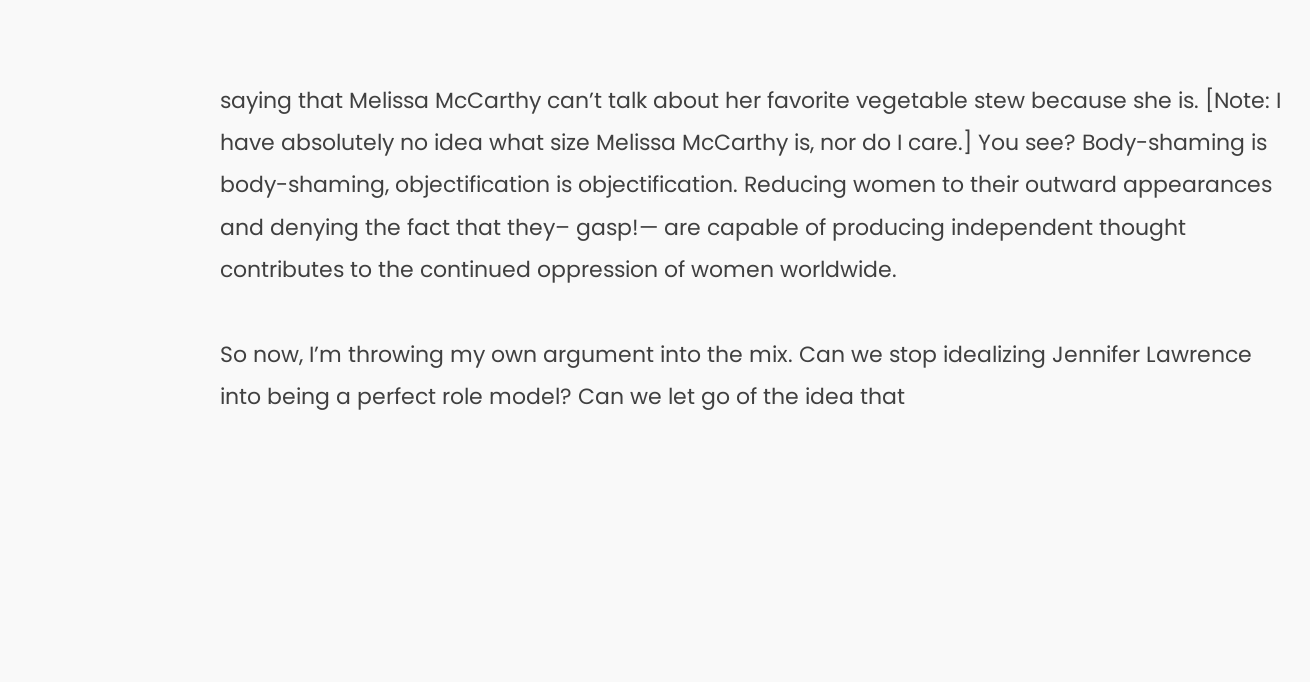saying that Melissa McCarthy can’t talk about her favorite vegetable stew because she is. [Note: I have absolutely no idea what size Melissa McCarthy is, nor do I care.] You see? Body-shaming is body-shaming, objectification is objectification. Reducing women to their outward appearances and denying the fact that they– gasp!— are capable of producing independent thought contributes to the continued oppression of women worldwide.

So now, I’m throwing my own argument into the mix. Can we stop idealizing Jennifer Lawrence into being a perfect role model? Can we let go of the idea that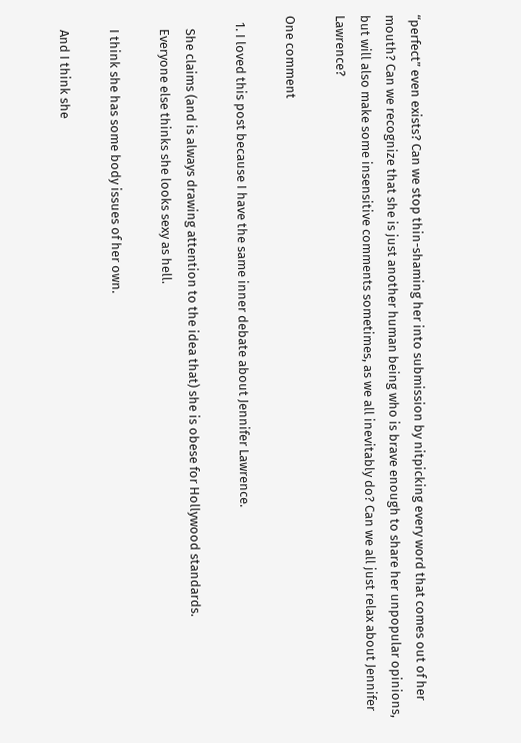“perfect” even exists? Can we stop thin-shaming her into submission by nitpicking every word that comes out of her mouth? Can we recognize that she is just another human being who is brave enough to share her unpopular opinions, but will also make some insensitive comments sometimes, as we all inevitably do? Can we all just relax about Jennifer Lawrence?

One comment

  1. I loved this post because I have the same inner debate about Jennifer Lawrence.

    She claims (and is always drawing attention to the idea that) she is obese for Hollywood standards.
    Everyone else thinks she looks sexy as hell.

    I think she has some body issues of her own.

    And I think she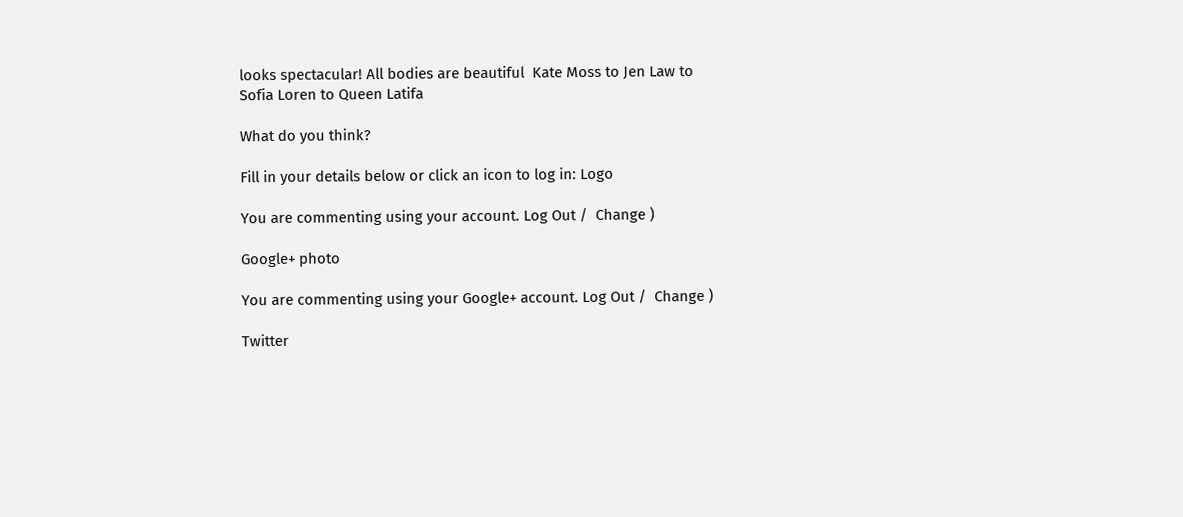looks spectacular! All bodies are beautiful  Kate Moss to Jen Law to Sofia Loren to Queen Latifa

What do you think?

Fill in your details below or click an icon to log in: Logo

You are commenting using your account. Log Out /  Change )

Google+ photo

You are commenting using your Google+ account. Log Out /  Change )

Twitter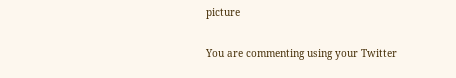picture

You are commenting using your Twitter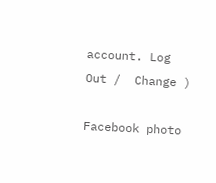account. Log Out /  Change )

Facebook photo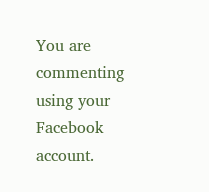You are commenting using your Facebook account.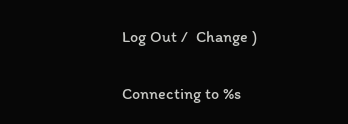Log Out /  Change )


Connecting to %s